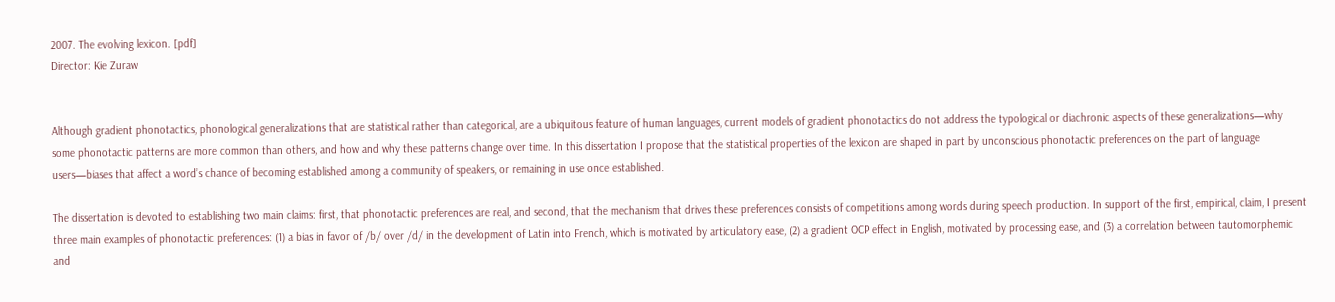2007. The evolving lexicon. [pdf]
Director: Kie Zuraw


Although gradient phonotactics, phonological generalizations that are statistical rather than categorical, are a ubiquitous feature of human languages, current models of gradient phonotactics do not address the typological or diachronic aspects of these generalizations—why some phonotactic patterns are more common than others, and how and why these patterns change over time. In this dissertation I propose that the statistical properties of the lexicon are shaped in part by unconscious phonotactic preferences on the part of language users—biases that affect a word’s chance of becoming established among a community of speakers, or remaining in use once established.

The dissertation is devoted to establishing two main claims: first, that phonotactic preferences are real, and second, that the mechanism that drives these preferences consists of competitions among words during speech production. In support of the first, empirical, claim, I present three main examples of phonotactic preferences: (1) a bias in favor of /b/ over /d/ in the development of Latin into French, which is motivated by articulatory ease, (2) a gradient OCP effect in English, motivated by processing ease, and (3) a correlation between tautomorphemic and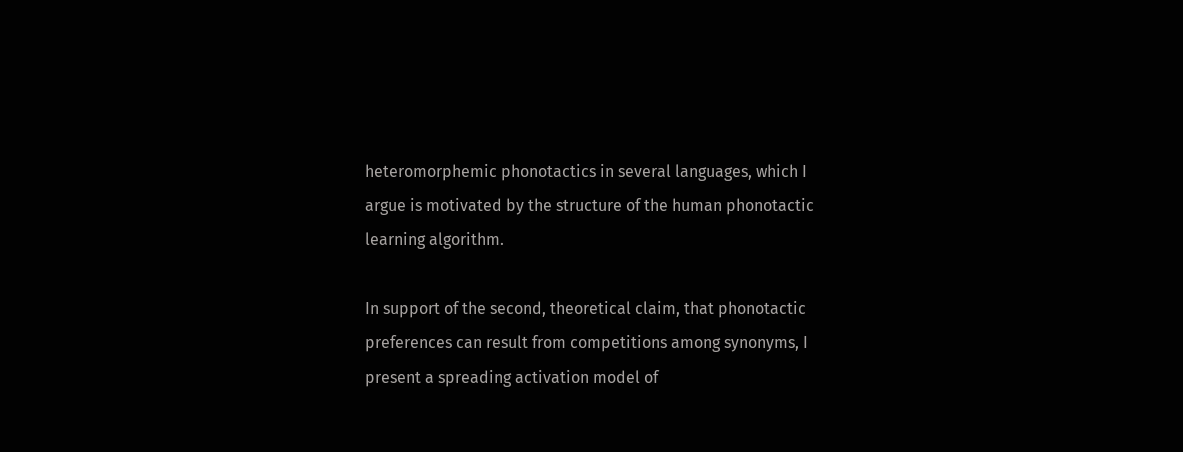heteromorphemic phonotactics in several languages, which I argue is motivated by the structure of the human phonotactic learning algorithm.

In support of the second, theoretical claim, that phonotactic preferences can result from competitions among synonyms, I present a spreading activation model of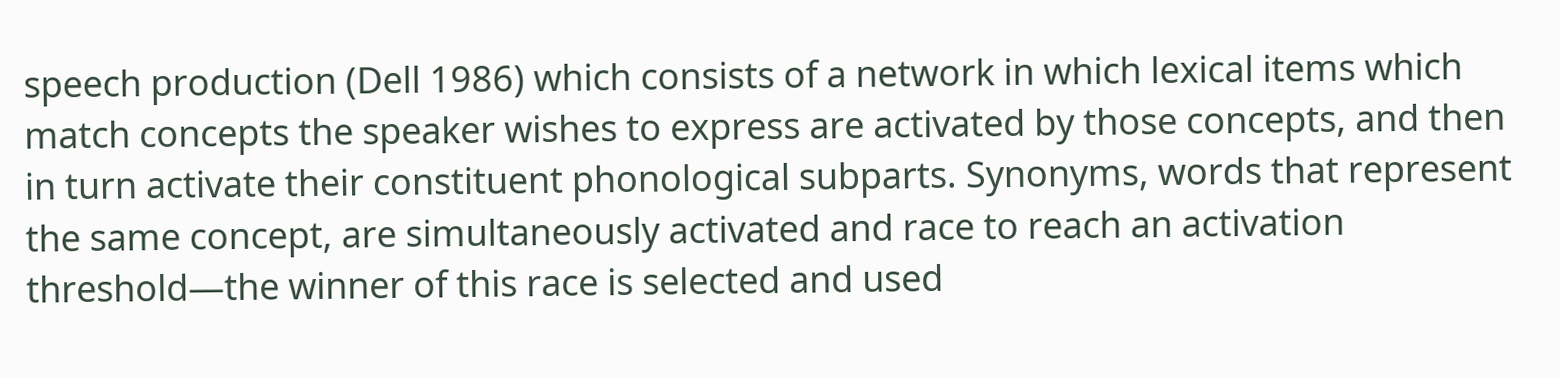speech production (Dell 1986) which consists of a network in which lexical items which match concepts the speaker wishes to express are activated by those concepts, and then in turn activate their constituent phonological subparts. Synonyms, words that represent the same concept, are simultaneously activated and race to reach an activation threshold—the winner of this race is selected and used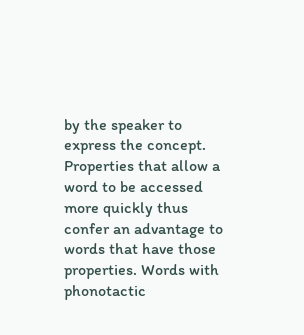by the speaker to express the concept. Properties that allow a word to be accessed more quickly thus confer an advantage to words that have those properties. Words with phonotactic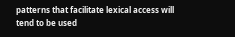patterns that facilitate lexical access will tend to be used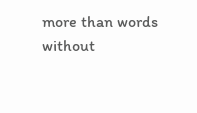more than words without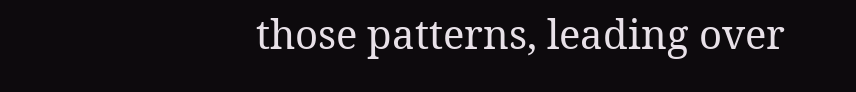those patterns, leading over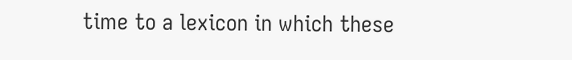time to a lexicon in which these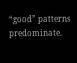“good” patterns predominate.